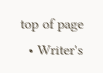top of page
  • Writer's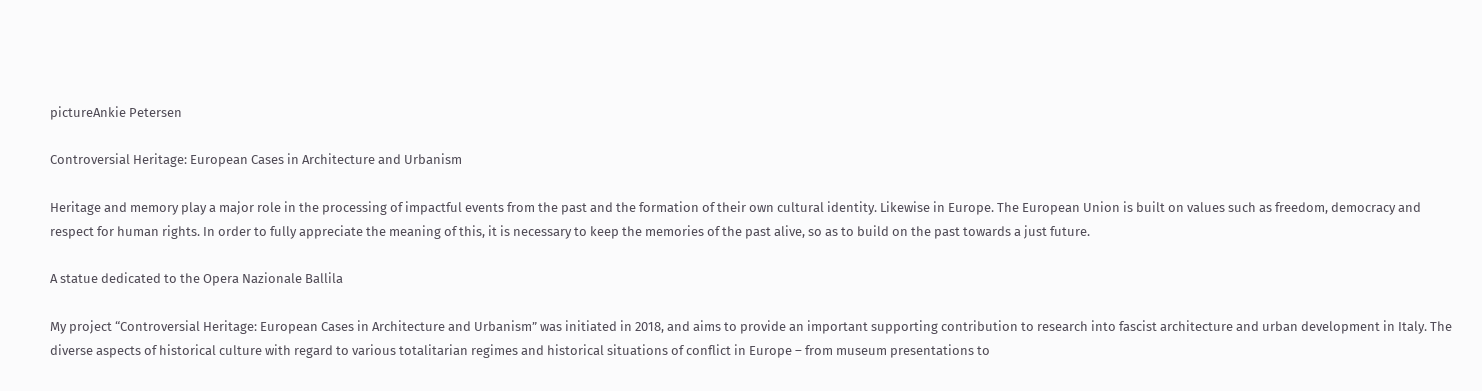pictureAnkie Petersen

Controversial Heritage: European Cases in Architecture and Urbanism

Heritage and memory play a major role in the processing of impactful events from the past and the formation of their own cultural identity. Likewise in Europe. The European Union is built on values such as freedom, democracy and respect for human rights. In order to fully appreciate the meaning of this, it is necessary to keep the memories of the past alive, so as to build on the past towards a just future.

A statue dedicated to the Opera Nazionale Ballila

My project “Controversial Heritage: European Cases in Architecture and Urbanism” was initiated in 2018, and aims to provide an important supporting contribution to research into fascist architecture and urban development in Italy. The diverse aspects of historical culture with regard to various totalitarian regimes and historical situations of conflict in Europe – from museum presentations to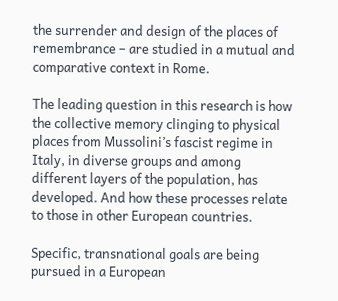the surrender and design of the places of remembrance – are studied in a mutual and comparative context in Rome.

The leading question in this research is how the collective memory clinging to physical places from Mussolini’s fascist regime in Italy, in diverse groups and among different layers of the population, has developed. And how these processes relate to those in other European countries.

Specific, transnational goals are being pursued in a European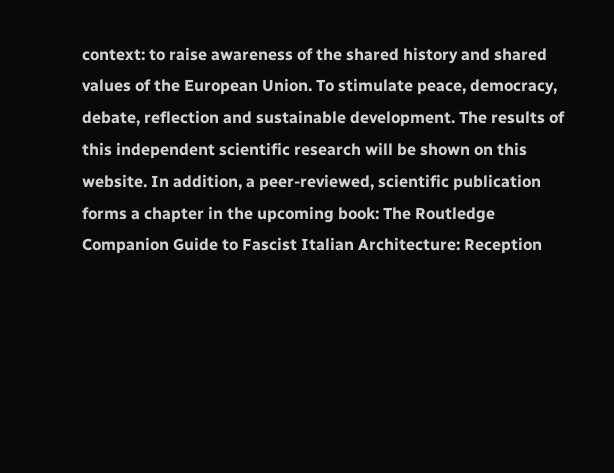context: to raise awareness of the shared history and shared values of the European Union. To stimulate peace, democracy, debate, reflection and sustainable development. The results of this independent scientific research will be shown on this website. In addition, a peer-reviewed, scientific publication forms a chapter in the upcoming book: The Routledge Companion Guide to Fascist Italian Architecture: Reception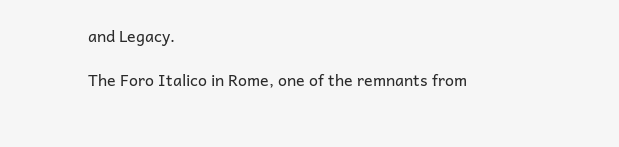and Legacy.

The Foro Italico in Rome, one of the remnants from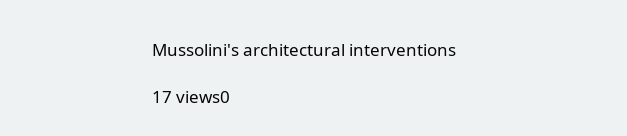Mussolini's architectural interventions

17 views0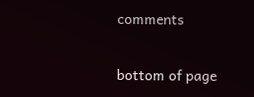comments


bottom of page